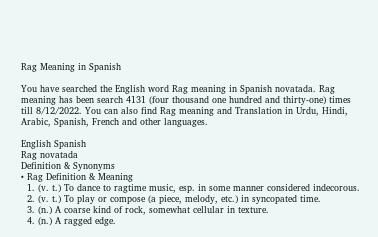Rag Meaning in Spanish

You have searched the English word Rag meaning in Spanish novatada. Rag meaning has been search 4131 (four thousand one hundred and thirty-one) times till 8/12/2022. You can also find Rag meaning and Translation in Urdu, Hindi, Arabic, Spanish, French and other languages.

English Spanish
Rag novatada
Definition & Synonyms
• Rag Definition & Meaning
  1. (v. t.) To dance to ragtime music, esp. in some manner considered indecorous.
  2. (v. t.) To play or compose (a piece, melody, etc.) in syncopated time.
  3. (n.) A coarse kind of rock, somewhat cellular in texture.
  4. (n.) A ragged edge.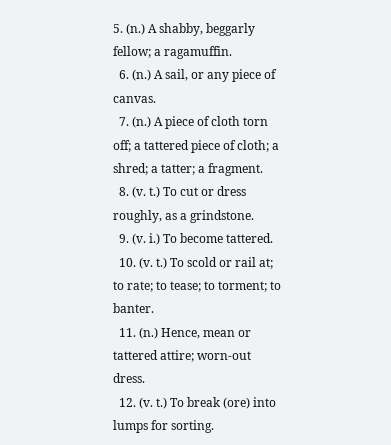5. (n.) A shabby, beggarly fellow; a ragamuffin.
  6. (n.) A sail, or any piece of canvas.
  7. (n.) A piece of cloth torn off; a tattered piece of cloth; a shred; a tatter; a fragment.
  8. (v. t.) To cut or dress roughly, as a grindstone.
  9. (v. i.) To become tattered.
  10. (v. t.) To scold or rail at; to rate; to tease; to torment; to banter.
  11. (n.) Hence, mean or tattered attire; worn-out dress.
  12. (v. t.) To break (ore) into lumps for sorting.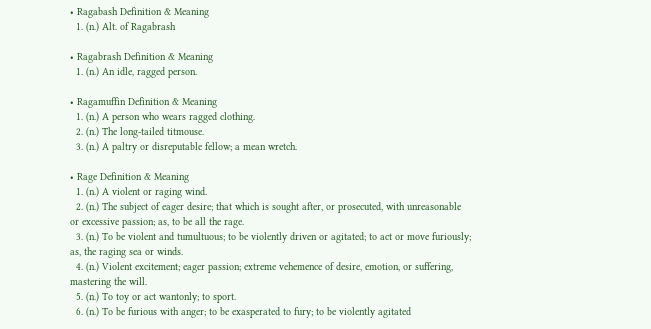• Ragabash Definition & Meaning
  1. (n.) Alt. of Ragabrash

• Ragabrash Definition & Meaning
  1. (n.) An idle, ragged person.

• Ragamuffin Definition & Meaning
  1. (n.) A person who wears ragged clothing.
  2. (n.) The long-tailed titmouse.
  3. (n.) A paltry or disreputable fellow; a mean wretch.

• Rage Definition & Meaning
  1. (n.) A violent or raging wind.
  2. (n.) The subject of eager desire; that which is sought after, or prosecuted, with unreasonable or excessive passion; as, to be all the rage.
  3. (n.) To be violent and tumultuous; to be violently driven or agitated; to act or move furiously; as, the raging sea or winds.
  4. (n.) Violent excitement; eager passion; extreme vehemence of desire, emotion, or suffering, mastering the will.
  5. (n.) To toy or act wantonly; to sport.
  6. (n.) To be furious with anger; to be exasperated to fury; to be violently agitated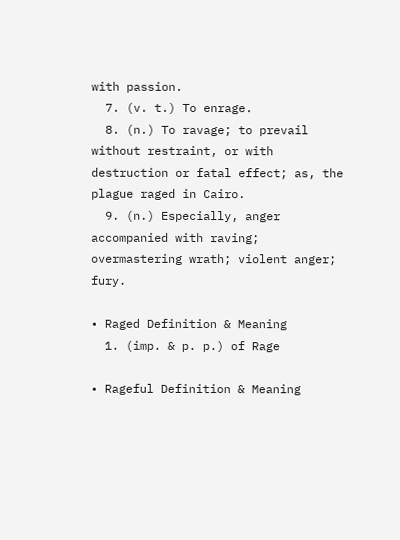with passion.
  7. (v. t.) To enrage.
  8. (n.) To ravage; to prevail without restraint, or with destruction or fatal effect; as, the plague raged in Cairo.
  9. (n.) Especially, anger accompanied with raving; overmastering wrath; violent anger; fury.

• Raged Definition & Meaning
  1. (imp. & p. p.) of Rage

• Rageful Definition & Meaning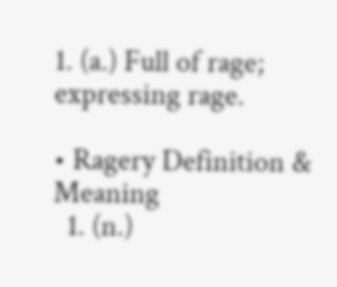1. (a.) Full of rage; expressing rage.

• Ragery Definition & Meaning
  1. (n.)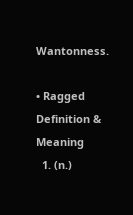Wantonness.

• Ragged Definition & Meaning
  1. (n.)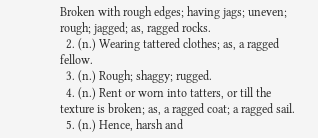Broken with rough edges; having jags; uneven; rough; jagged; as, ragged rocks.
  2. (n.) Wearing tattered clothes; as, a ragged fellow.
  3. (n.) Rough; shaggy; rugged.
  4. (n.) Rent or worn into tatters, or till the texture is broken; as, a ragged coat; a ragged sail.
  5. (n.) Hence, harsh and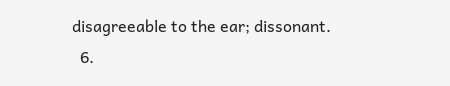disagreeable to the ear; dissonant.
  6.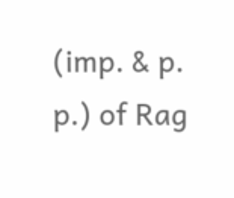(imp. & p. p.) of Rag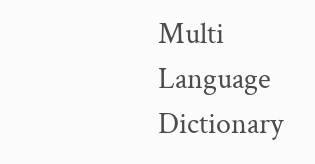Multi Language Dictionary